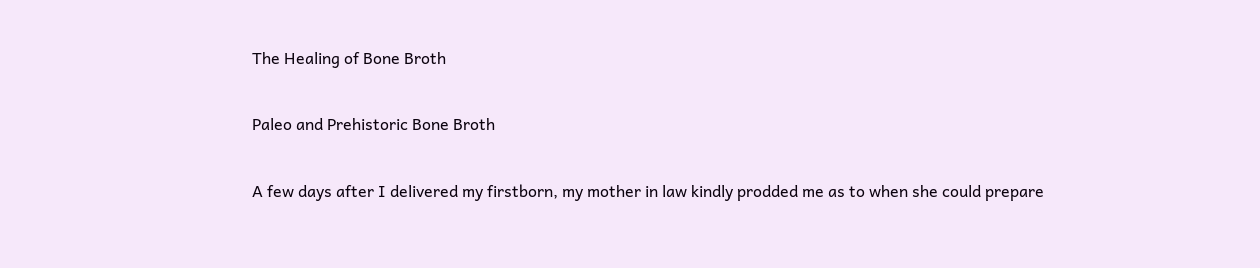The Healing of Bone Broth

Paleo and Prehistoric Bone Broth

A few days after I delivered my firstborn, my mother in law kindly prodded me as to when she could prepare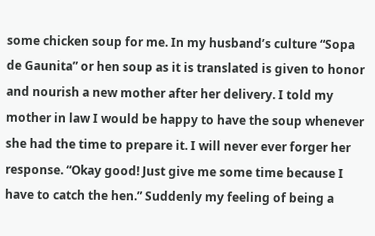some chicken soup for me. In my husband’s culture “Sopa de Gaunita” or hen soup as it is translated is given to honor and nourish a new mother after her delivery. I told my mother in law I would be happy to have the soup whenever she had the time to prepare it. I will never ever forger her response. “Okay good! Just give me some time because I have to catch the hen.” Suddenly my feeling of being a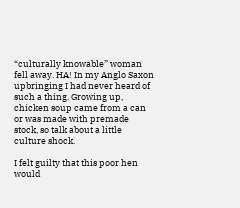“culturally knowable” woman fell away. HA! In my Anglo Saxon upbringing I had never heard of such a thing. Growing up, chicken soup came from a can or was made with premade stock, so talk about a little culture shock.

I felt guilty that this poor hen would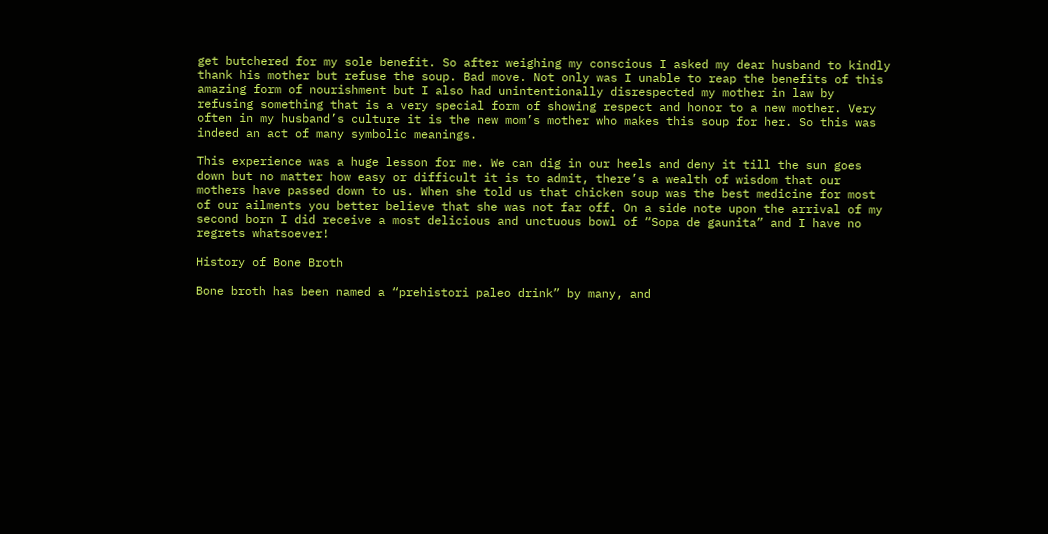get butchered for my sole benefit. So after weighing my conscious I asked my dear husband to kindly thank his mother but refuse the soup. Bad move. Not only was I unable to reap the benefits of this amazing form of nourishment but I also had unintentionally disrespected my mother in law by refusing something that is a very special form of showing respect and honor to a new mother. Very often in my husband’s culture it is the new mom’s mother who makes this soup for her. So this was indeed an act of many symbolic meanings.

This experience was a huge lesson for me. We can dig in our heels and deny it till the sun goes down but no matter how easy or difficult it is to admit, there’s a wealth of wisdom that our mothers have passed down to us. When she told us that chicken soup was the best medicine for most of our ailments you better believe that she was not far off. On a side note upon the arrival of my second born I did receive a most delicious and unctuous bowl of “Sopa de gaunita” and I have no regrets whatsoever!

History of Bone Broth

Bone broth has been named a “prehistori paleo drink” by many, and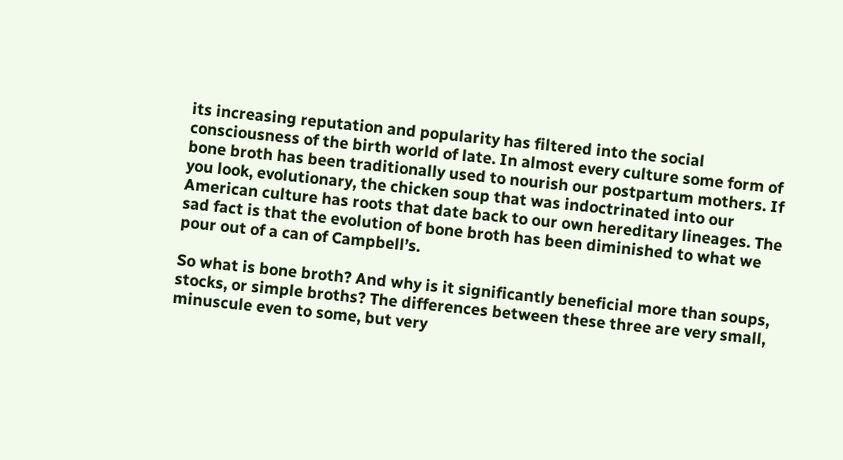its increasing reputation and popularity has filtered into the social consciousness of the birth world of late. In almost every culture some form of bone broth has been traditionally used to nourish our postpartum mothers. If you look, evolutionary, the chicken soup that was indoctrinated into our American culture has roots that date back to our own hereditary lineages. The sad fact is that the evolution of bone broth has been diminished to what we pour out of a can of Campbell’s.

So what is bone broth? And why is it significantly beneficial more than soups, stocks, or simple broths? The differences between these three are very small, minuscule even to some, but very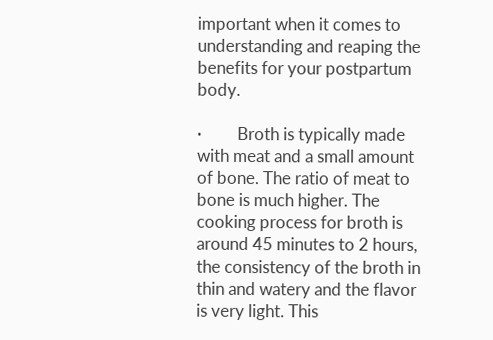important when it comes to understanding and reaping the benefits for your postpartum body.

·         Broth is typically made with meat and a small amount of bone. The ratio of meat to bone is much higher. The cooking process for broth is around 45 minutes to 2 hours, the consistency of the broth in thin and watery and the flavor is very light. This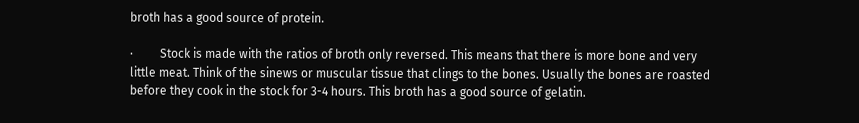broth has a good source of protein.

·         Stock is made with the ratios of broth only reversed. This means that there is more bone and very little meat. Think of the sinews or muscular tissue that clings to the bones. Usually the bones are roasted before they cook in the stock for 3-4 hours. This broth has a good source of gelatin.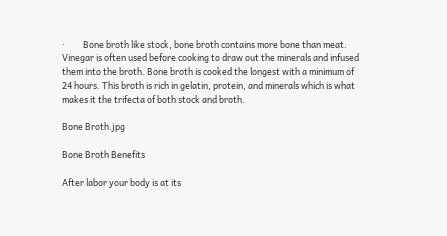·         Bone broth like stock, bone broth contains more bone than meat. Vinegar is often used before cooking to draw out the minerals and infused them into the broth. Bone broth is cooked the longest with a minimum of 24 hours. This broth is rich in gelatin, protein, and minerals which is what makes it the trifecta of both stock and broth.

Bone Broth.jpg

Bone Broth Benefits

After labor your body is at its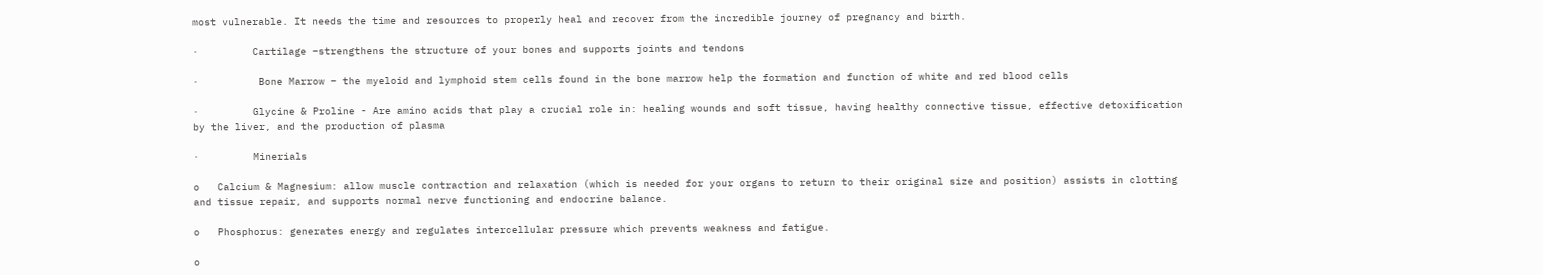most vulnerable. It needs the time and resources to properly heal and recover from the incredible journey of pregnancy and birth.

·         Cartilage –strengthens the structure of your bones and supports joints and tendons

·          Bone Marrow – the myeloid and lymphoid stem cells found in the bone marrow help the formation and function of white and red blood cells

·         Glycine & Proline - Are amino acids that play a crucial role in: healing wounds and soft tissue, having healthy connective tissue, effective detoxification by the liver, and the production of plasma

·         Minerials

o   Calcium & Magnesium: allow muscle contraction and relaxation (which is needed for your organs to return to their original size and position) assists in clotting and tissue repair, and supports normal nerve functioning and endocrine balance.

o   Phosphorus: generates energy and regulates intercellular pressure which prevents weakness and fatigue.

o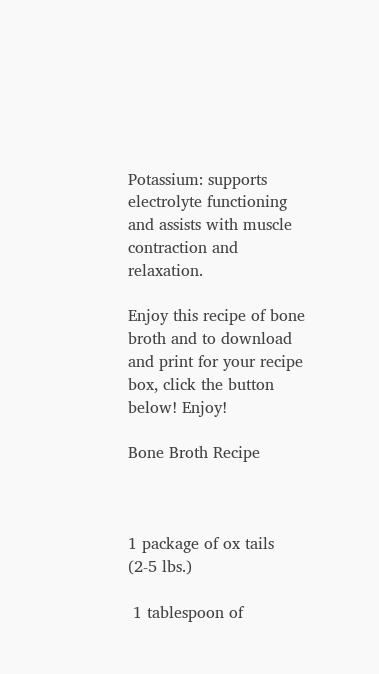Potassium: supports electrolyte functioning and assists with muscle contraction and relaxation.

Enjoy this recipe of bone broth and to download and print for your recipe box, click the button below! Enjoy!

Bone Broth Recipe



1 package of ox tails (2-5 lbs.)

 1 tablespoon of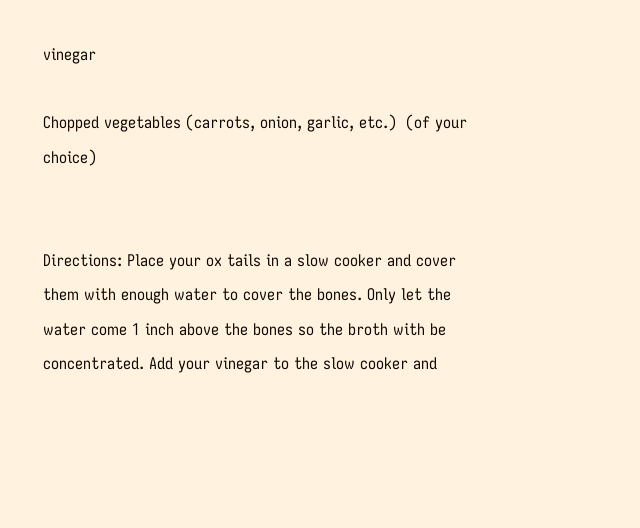vinegar

Chopped vegetables (carrots, onion, garlic, etc.)  (of your choice)


Directions: Place your ox tails in a slow cooker and cover them with enough water to cover the bones. Only let the water come 1 inch above the bones so the broth with be concentrated. Add your vinegar to the slow cooker and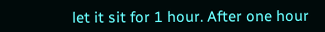let it sit for 1 hour. After one hour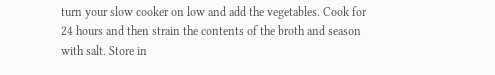turn your slow cooker on low and add the vegetables. Cook for 24 hours and then strain the contents of the broth and season with salt. Store in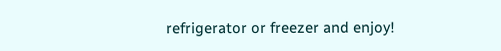refrigerator or freezer and enjoy!